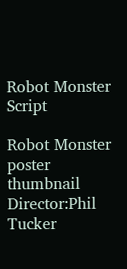Robot Monster Script

Robot Monster poster thumbnail
Director:Phil Tucker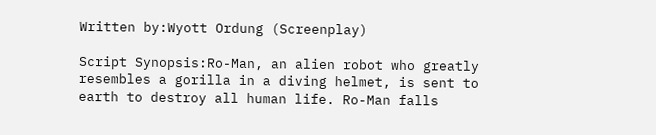Written by:Wyott Ordung (Screenplay)

Script Synopsis:Ro-Man, an alien robot who greatly resembles a gorilla in a diving helmet, is sent to earth to destroy all human life. Ro-Man falls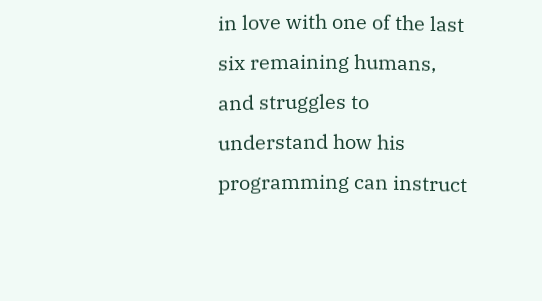in love with one of the last six remaining humans, and struggles to understand how his programming can instruct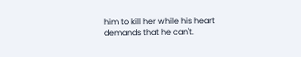him to kill her while his heart demands that he can't.